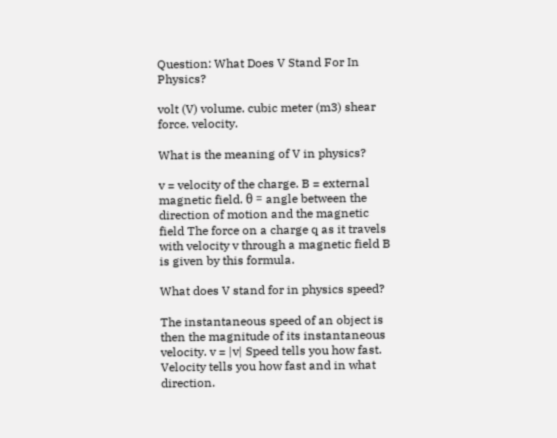Question: What Does V Stand For In Physics?

volt (V) volume. cubic meter (m3) shear force. velocity.

What is the meaning of V in physics?

v = velocity of the charge. B = external magnetic field. θ = angle between the direction of motion and the magnetic field The force on a charge q as it travels with velocity v through a magnetic field B is given by this formula.

What does V stand for in physics speed?

The instantaneous speed of an object is then the magnitude of its instantaneous velocity. v = |v| Speed tells you how fast. Velocity tells you how fast and in what direction.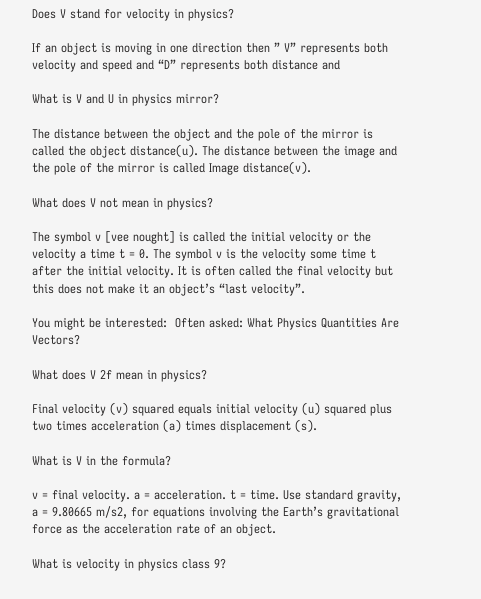Does V stand for velocity in physics?

If an object is moving in one direction then ” V” represents both velocity and speed and “D” represents both distance and

What is V and U in physics mirror?

The distance between the object and the pole of the mirror is called the object distance(u). The distance between the image and the pole of the mirror is called Image distance(v).

What does V not mean in physics?

The symbol v [vee nought] is called the initial velocity or the velocity a time t = 0. The symbol v is the velocity some time t after the initial velocity. It is often called the final velocity but this does not make it an object’s “last velocity”.

You might be interested:  Often asked: What Physics Quantities Are Vectors?

What does V 2f mean in physics?

Final velocity (v) squared equals initial velocity (u) squared plus two times acceleration (a) times displacement (s).

What is V in the formula?

v = final velocity. a = acceleration. t = time. Use standard gravity, a = 9.80665 m/s2, for equations involving the Earth’s gravitational force as the acceleration rate of an object.

What is velocity in physics class 9?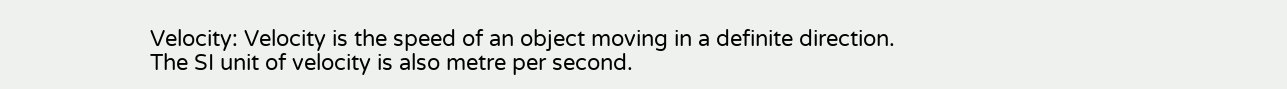Velocity: Velocity is the speed of an object moving in a definite direction. The SI unit of velocity is also metre per second.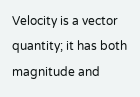Velocity is a vector quantity; it has both magnitude and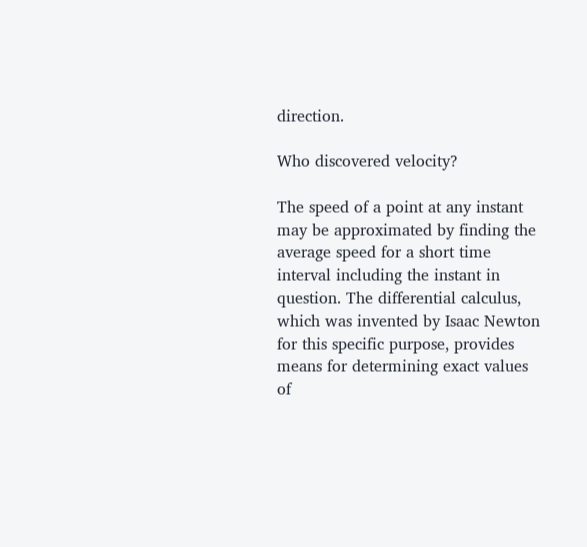direction.

Who discovered velocity?

The speed of a point at any instant may be approximated by finding the average speed for a short time interval including the instant in question. The differential calculus, which was invented by Isaac Newton for this specific purpose, provides means for determining exact values of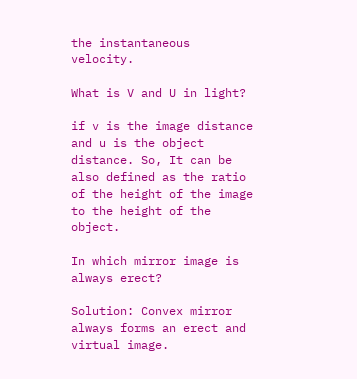the instantaneous velocity.

What is V and U in light?

if v is the image distance and u is the object distance. So, It can be also defined as the ratio of the height of the image to the height of the object.

In which mirror image is always erect?

Solution: Convex mirror always forms an erect and virtual image.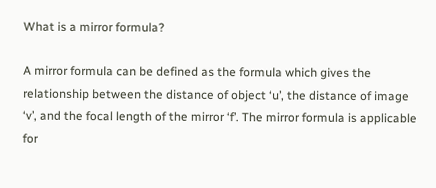What is a mirror formula?

A mirror formula can be defined as the formula which gives the relationship between the distance of object ‘u’, the distance of image ‘v’, and the focal length of the mirror ‘f’. The mirror formula is applicable for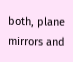both, plane mirrors and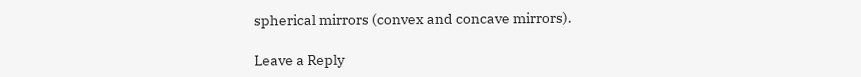spherical mirrors (convex and concave mirrors).

Leave a Reply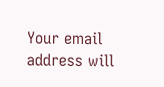Your email address will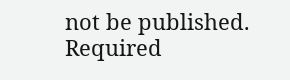not be published. Required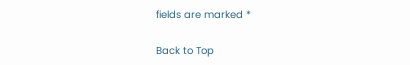fields are marked *

Back to Top